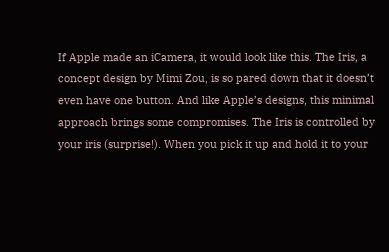If Apple made an iCamera, it would look like this. The Iris, a concept design by Mimi Zou, is so pared down that it doesn’t even have one button. And like Apple’s designs, this minimal approach brings some compromises. The Iris is controlled by your iris (surprise!). When you pick it up and hold it to your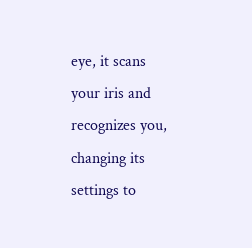eye, it scans your iris and recognizes you, changing its settings to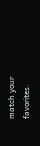match your favorites.